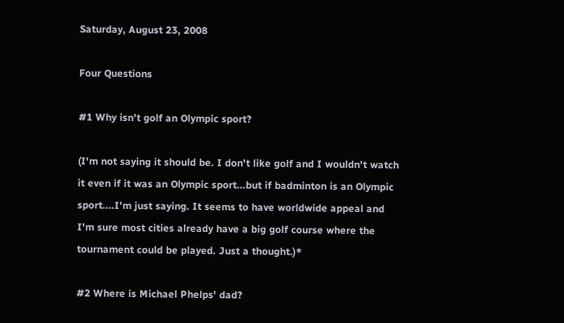Saturday, August 23, 2008

Four Questions

#1 Why isn't golf an Olympic sport?

(I'm not saying it should be. I don't like golf and I wouldn't watch it even if it was an Olympic sport...but if badminton is an Olympic sport....I'm just saying. It seems to have worldwide appeal and I'm sure most cities already have a big golf course where the tournament could be played. Just a thought.)*

#2 Where is Michael Phelps' dad?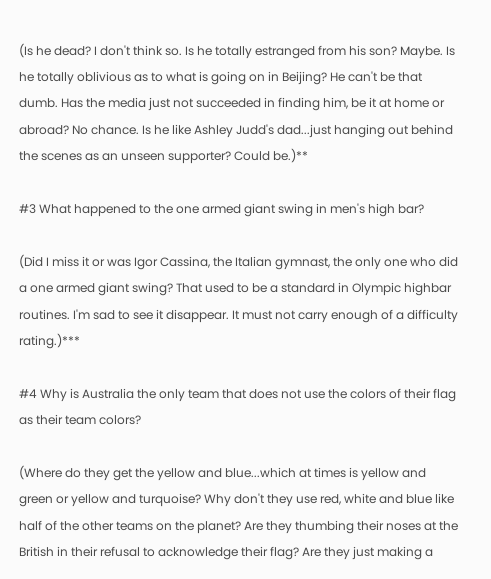(Is he dead? I don't think so. Is he totally estranged from his son? Maybe. Is he totally oblivious as to what is going on in Beijing? He can't be that dumb. Has the media just not succeeded in finding him, be it at home or abroad? No chance. Is he like Ashley Judd's dad...just hanging out behind the scenes as an unseen supporter? Could be.)**

#3 What happened to the one armed giant swing in men's high bar?

(Did I miss it or was Igor Cassina, the Italian gymnast, the only one who did a one armed giant swing? That used to be a standard in Olympic highbar routines. I'm sad to see it disappear. It must not carry enough of a difficulty rating.)***

#4 Why is Australia the only team that does not use the colors of their flag as their team colors?

(Where do they get the yellow and blue...which at times is yellow and green or yellow and turquoise? Why don't they use red, white and blue like half of the other teams on the planet? Are they thumbing their noses at the British in their refusal to acknowledge their flag? Are they just making a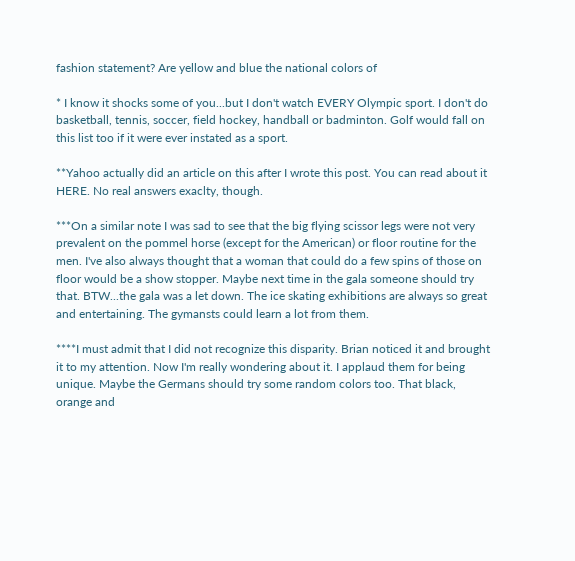fashion statement? Are yellow and blue the national colors of

* I know it shocks some of you...but I don't watch EVERY Olympic sport. I don't do basketball, tennis, soccer, field hockey, handball or badminton. Golf would fall on this list too if it were ever instated as a sport.

**Yahoo actually did an article on this after I wrote this post. You can read about it HERE. No real answers exaclty, though.

***On a similar note I was sad to see that the big flying scissor legs were not very prevalent on the pommel horse (except for the American) or floor routine for the men. I've also always thought that a woman that could do a few spins of those on floor would be a show stopper. Maybe next time in the gala someone should try that. BTW...the gala was a let down. The ice skating exhibitions are always so great and entertaining. The gymansts could learn a lot from them.

****I must admit that I did not recognize this disparity. Brian noticed it and brought it to my attention. Now I'm really wondering about it. I applaud them for being unique. Maybe the Germans should try some random colors too. That black, orange and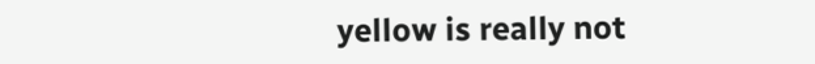yellow is really not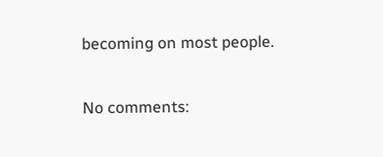becoming on most people.

No comments: